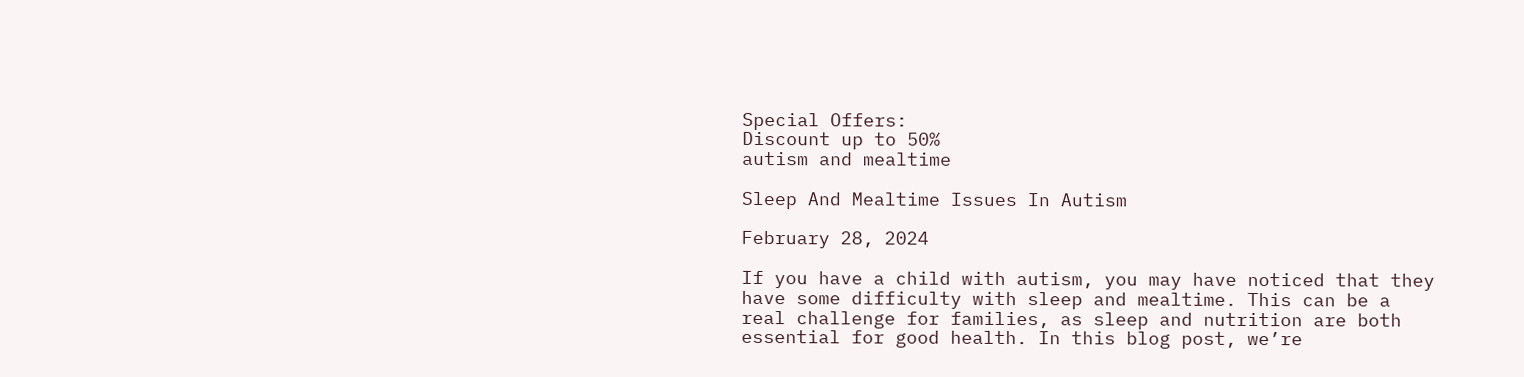Special Offers:
Discount up to 50%
autism and mealtime

Sleep And Mealtime Issues In Autism

February 28, 2024

If you have a child with autism, you may have noticed that they have some difficulty with sleep and mealtime. This can be a real challenge for families, as sleep and nutrition are both essential for good health. In this blog post, we’re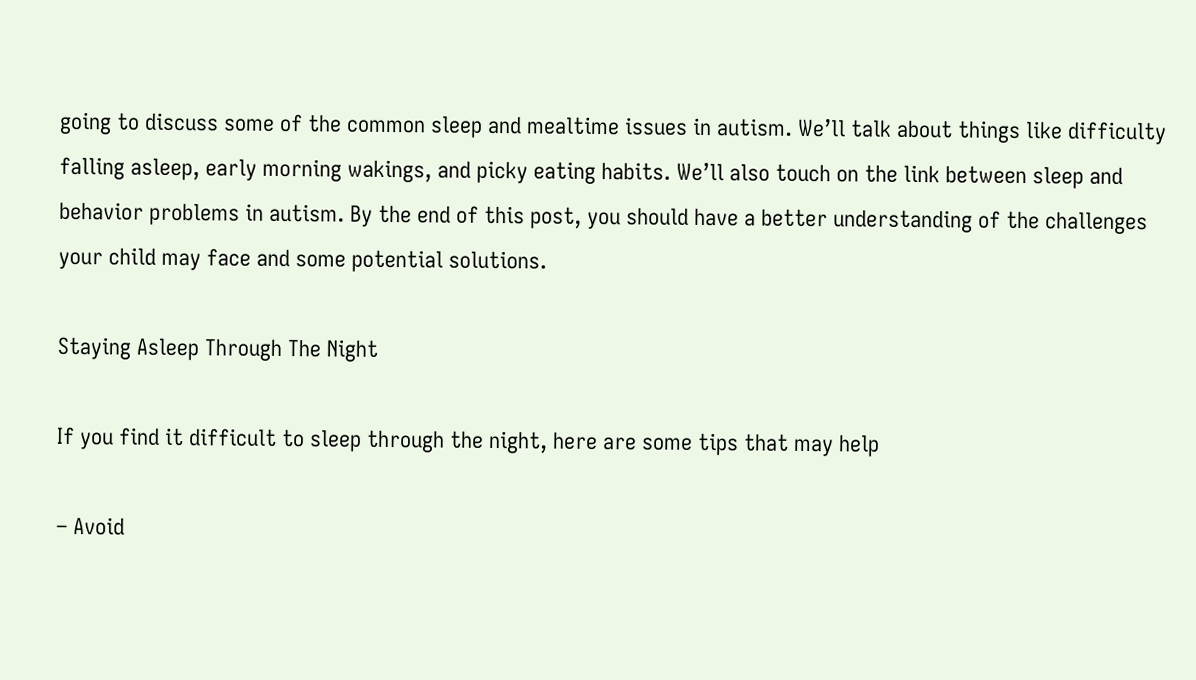going to discuss some of the common sleep and mealtime issues in autism. We’ll talk about things like difficulty falling asleep, early morning wakings, and picky eating habits. We’ll also touch on the link between sleep and behavior problems in autism. By the end of this post, you should have a better understanding of the challenges your child may face and some potential solutions.

Staying Asleep Through The Night

If you find it difficult to sleep through the night, here are some tips that may help

– Avoid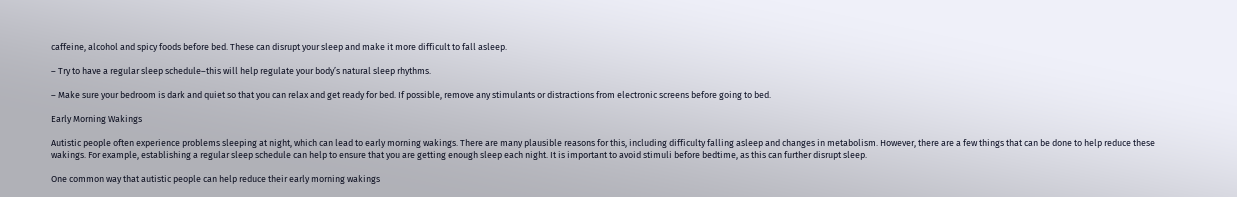caffeine, alcohol and spicy foods before bed. These can disrupt your sleep and make it more difficult to fall asleep.

– Try to have a regular sleep schedule–this will help regulate your body’s natural sleep rhythms.

– Make sure your bedroom is dark and quiet so that you can relax and get ready for bed. If possible, remove any stimulants or distractions from electronic screens before going to bed.

Early Morning Wakings

Autistic people often experience problems sleeping at night, which can lead to early morning wakings. There are many plausible reasons for this, including difficulty falling asleep and changes in metabolism. However, there are a few things that can be done to help reduce these wakings. For example, establishing a regular sleep schedule can help to ensure that you are getting enough sleep each night. It is important to avoid stimuli before bedtime, as this can further disrupt sleep.

One common way that autistic people can help reduce their early morning wakings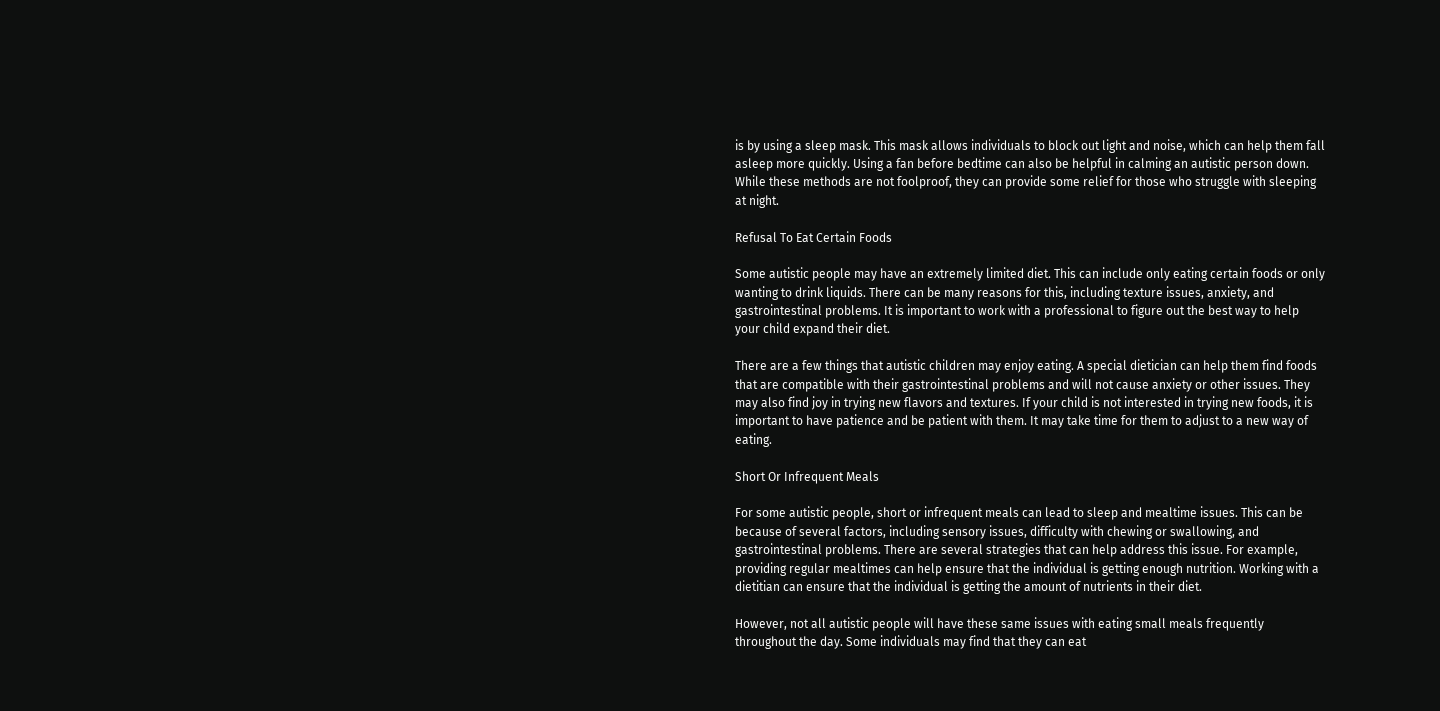is by using a sleep mask. This mask allows individuals to block out light and noise, which can help them fall asleep more quickly. Using a fan before bedtime can also be helpful in calming an autistic person down. While these methods are not foolproof, they can provide some relief for those who struggle with sleeping at night.

Refusal To Eat Certain Foods

Some autistic people may have an extremely limited diet. This can include only eating certain foods or only wanting to drink liquids. There can be many reasons for this, including texture issues, anxiety, and gastrointestinal problems. It is important to work with a professional to figure out the best way to help your child expand their diet.

There are a few things that autistic children may enjoy eating. A special dietician can help them find foods that are compatible with their gastrointestinal problems and will not cause anxiety or other issues. They may also find joy in trying new flavors and textures. If your child is not interested in trying new foods, it is important to have patience and be patient with them. It may take time for them to adjust to a new way of eating.

Short Or Infrequent Meals

For some autistic people, short or infrequent meals can lead to sleep and mealtime issues. This can be because of several factors, including sensory issues, difficulty with chewing or swallowing, and gastrointestinal problems. There are several strategies that can help address this issue. For example, providing regular mealtimes can help ensure that the individual is getting enough nutrition. Working with a dietitian can ensure that the individual is getting the amount of nutrients in their diet.

However, not all autistic people will have these same issues with eating small meals frequently throughout the day. Some individuals may find that they can eat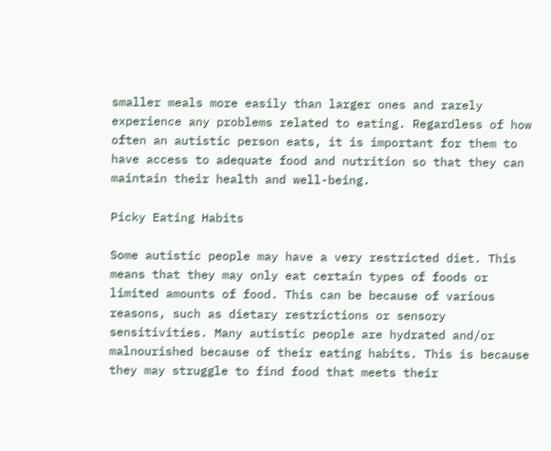smaller meals more easily than larger ones and rarely experience any problems related to eating. Regardless of how often an autistic person eats, it is important for them to have access to adequate food and nutrition so that they can maintain their health and well-being.

Picky Eating Habits

Some autistic people may have a very restricted diet. This means that they may only eat certain types of foods or limited amounts of food. This can be because of various reasons, such as dietary restrictions or sensory sensitivities. Many autistic people are hydrated and/or malnourished because of their eating habits. This is because they may struggle to find food that meets their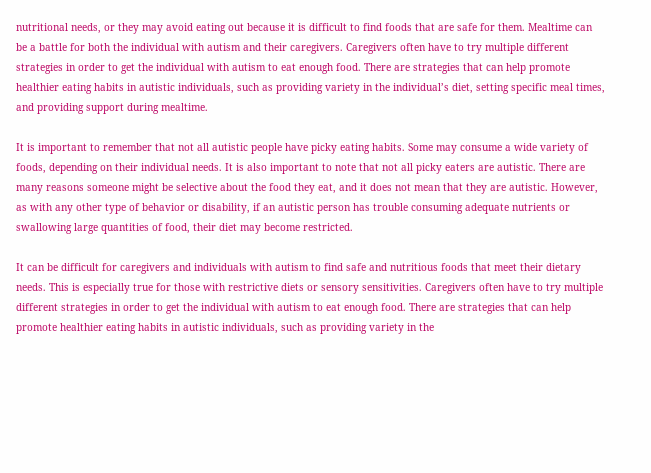nutritional needs, or they may avoid eating out because it is difficult to find foods that are safe for them. Mealtime can be a battle for both the individual with autism and their caregivers. Caregivers often have to try multiple different strategies in order to get the individual with autism to eat enough food. There are strategies that can help promote healthier eating habits in autistic individuals, such as providing variety in the individual’s diet, setting specific meal times, and providing support during mealtime.

It is important to remember that not all autistic people have picky eating habits. Some may consume a wide variety of foods, depending on their individual needs. It is also important to note that not all picky eaters are autistic. There are many reasons someone might be selective about the food they eat, and it does not mean that they are autistic. However, as with any other type of behavior or disability, if an autistic person has trouble consuming adequate nutrients or swallowing large quantities of food, their diet may become restricted.

It can be difficult for caregivers and individuals with autism to find safe and nutritious foods that meet their dietary needs. This is especially true for those with restrictive diets or sensory sensitivities. Caregivers often have to try multiple different strategies in order to get the individual with autism to eat enough food. There are strategies that can help promote healthier eating habits in autistic individuals, such as providing variety in the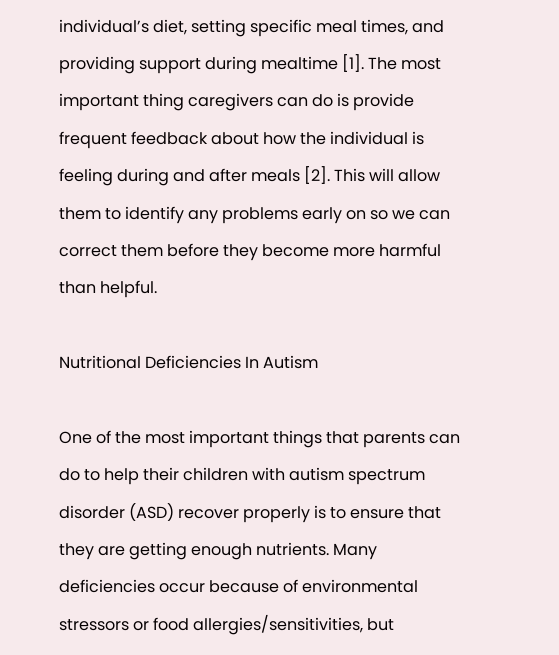individual’s diet, setting specific meal times, and providing support during mealtime [1]. The most important thing caregivers can do is provide frequent feedback about how the individual is feeling during and after meals [2]. This will allow them to identify any problems early on so we can correct them before they become more harmful than helpful.

Nutritional Deficiencies In Autism

One of the most important things that parents can do to help their children with autism spectrum disorder (ASD) recover properly is to ensure that they are getting enough nutrients. Many deficiencies occur because of environmental stressors or food allergies/sensitivities, but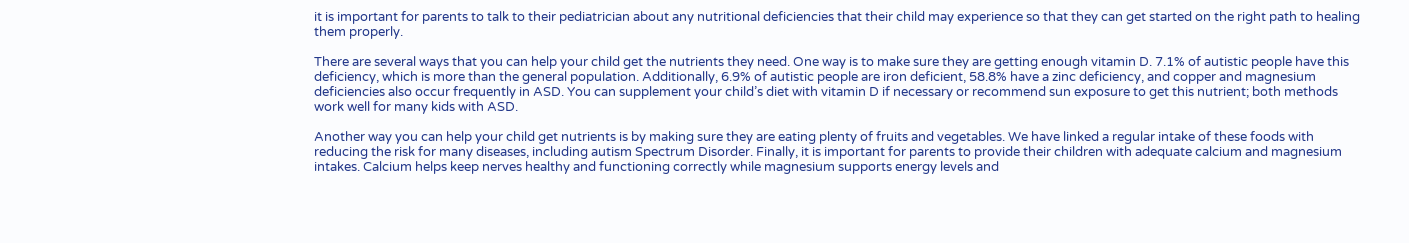it is important for parents to talk to their pediatrician about any nutritional deficiencies that their child may experience so that they can get started on the right path to healing them properly.

There are several ways that you can help your child get the nutrients they need. One way is to make sure they are getting enough vitamin D. 7.1% of autistic people have this deficiency, which is more than the general population. Additionally, 6.9% of autistic people are iron deficient, 58.8% have a zinc deficiency, and copper and magnesium deficiencies also occur frequently in ASD. You can supplement your child’s diet with vitamin D if necessary or recommend sun exposure to get this nutrient; both methods work well for many kids with ASD.

Another way you can help your child get nutrients is by making sure they are eating plenty of fruits and vegetables. We have linked a regular intake of these foods with reducing the risk for many diseases, including autism Spectrum Disorder. Finally, it is important for parents to provide their children with adequate calcium and magnesium intakes. Calcium helps keep nerves healthy and functioning correctly while magnesium supports energy levels and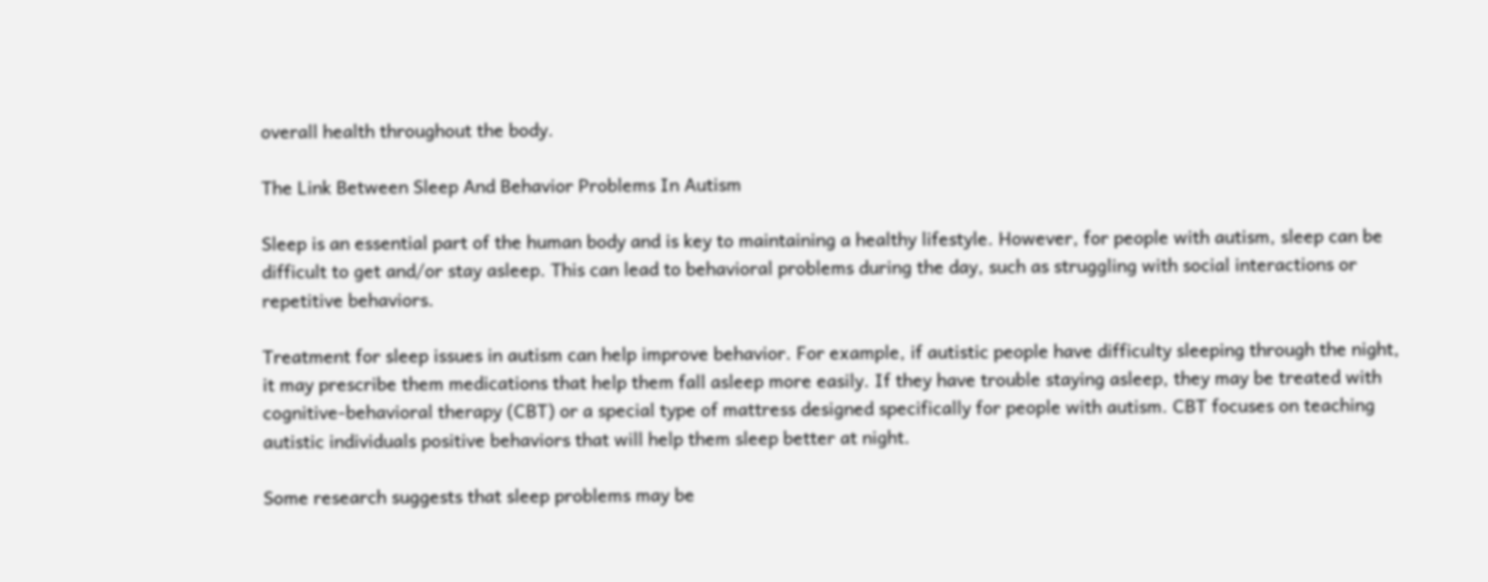overall health throughout the body.

The Link Between Sleep And Behavior Problems In Autism

Sleep is an essential part of the human body and is key to maintaining a healthy lifestyle. However, for people with autism, sleep can be difficult to get and/or stay asleep. This can lead to behavioral problems during the day, such as struggling with social interactions or repetitive behaviors.

Treatment for sleep issues in autism can help improve behavior. For example, if autistic people have difficulty sleeping through the night, it may prescribe them medications that help them fall asleep more easily. If they have trouble staying asleep, they may be treated with cognitive-behavioral therapy (CBT) or a special type of mattress designed specifically for people with autism. CBT focuses on teaching autistic individuals positive behaviors that will help them sleep better at night.

Some research suggests that sleep problems may be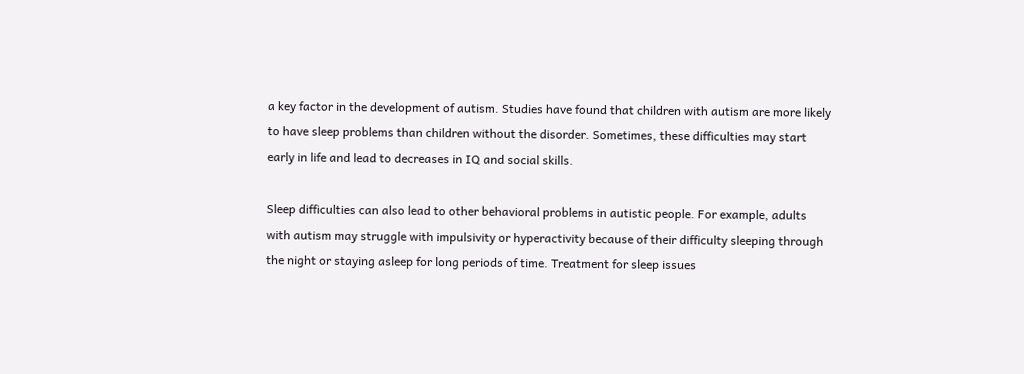a key factor in the development of autism. Studies have found that children with autism are more likely to have sleep problems than children without the disorder. Sometimes, these difficulties may start early in life and lead to decreases in IQ and social skills.

Sleep difficulties can also lead to other behavioral problems in autistic people. For example, adults with autism may struggle with impulsivity or hyperactivity because of their difficulty sleeping through the night or staying asleep for long periods of time. Treatment for sleep issues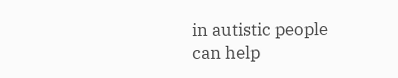in autistic people can help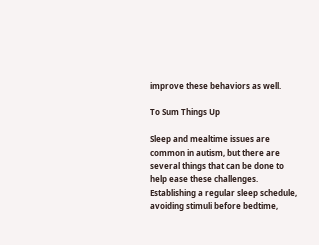improve these behaviors as well.

To Sum Things Up

Sleep and mealtime issues are common in autism, but there are several things that can be done to help ease these challenges. Establishing a regular sleep schedule, avoiding stimuli before bedtime,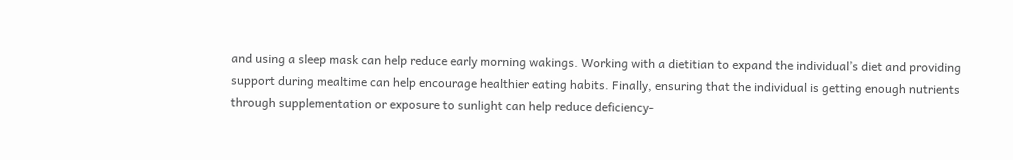and using a sleep mask can help reduce early morning wakings. Working with a dietitian to expand the individual’s diet and providing support during mealtime can help encourage healthier eating habits. Finally, ensuring that the individual is getting enough nutrients through supplementation or exposure to sunlight can help reduce deficiency-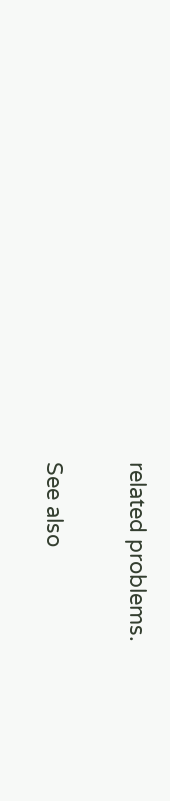related problems.

See also